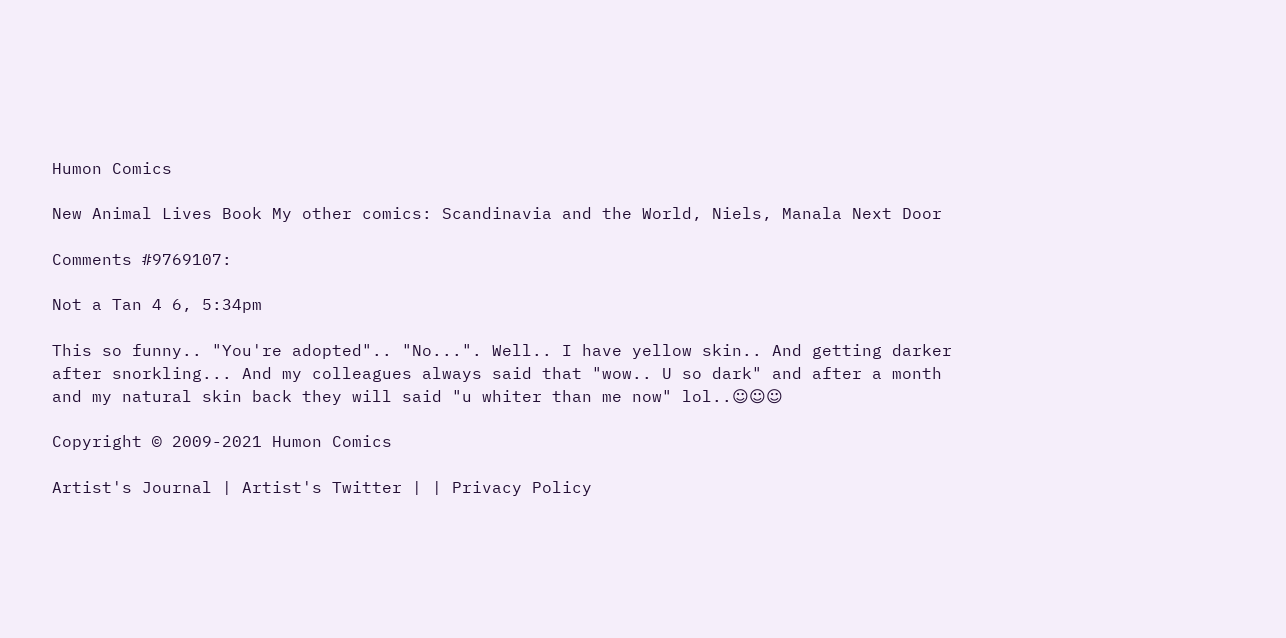Humon Comics

New Animal Lives Book My other comics: Scandinavia and the World, Niels, Manala Next Door

Comments #9769107:

Not a Tan 4 6, 5:34pm

This so funny.. "You're adopted".. "No...". Well.. I have yellow skin.. And getting darker after snorkling... And my colleagues always said that "wow.. U so dark" and after a month and my natural skin back they will said "u whiter than me now" lol..☺☺☺

Copyright © 2009-2021 Humon Comics

Artist's Journal | Artist's Twitter | | Privacy Policy